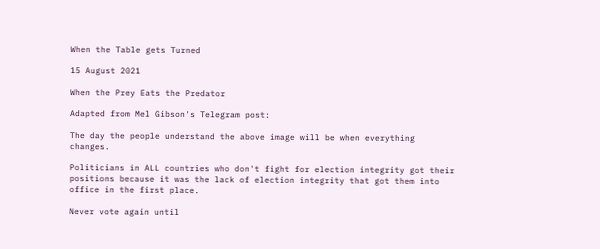When the Table gets Turned

15 August 2021

When the Prey Eats the Predator

Adapted from Mel Gibson's Telegram post:

The day the people understand the above image will be when everything changes.

Politicians in ALL countries who don't fight for election integrity got their positions because it was the lack of election integrity that got them into office in the first place.

Never vote again until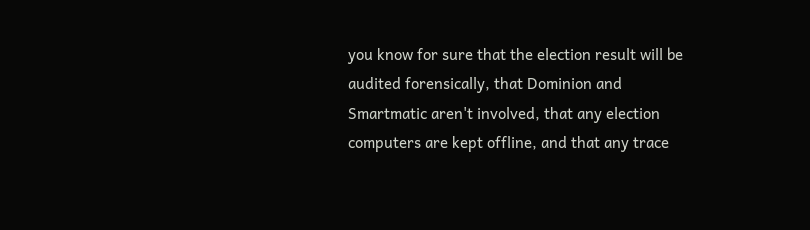you know for sure that the election result will be audited forensically, that Dominion and Smartmatic aren't involved, that any election computers are kept offline, and that any trace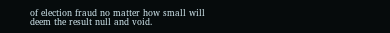of election fraud no matter how small will deem the result null and void.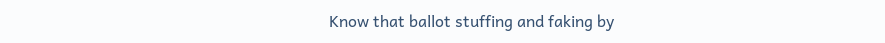Know that ballot stuffing and faking by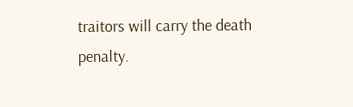traitors will carry the death penalty.